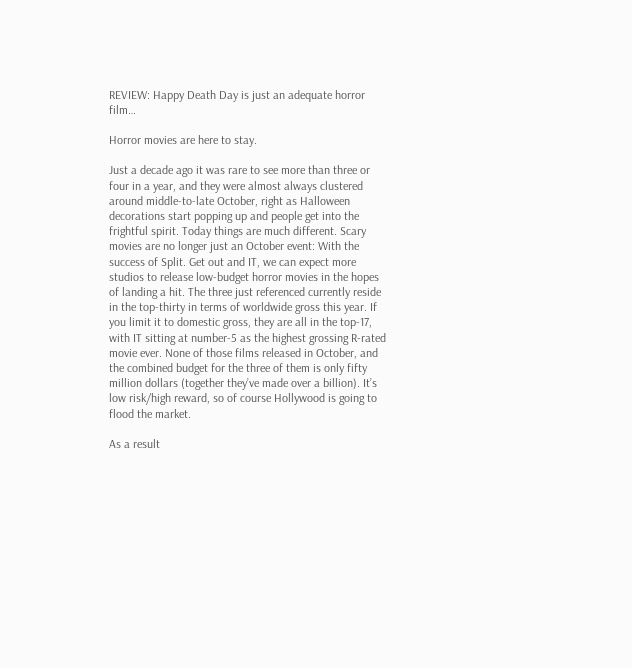REVIEW: Happy Death Day is just an adequate horror film…

Horror movies are here to stay.

Just a decade ago it was rare to see more than three or four in a year, and they were almost always clustered around middle-to-late October, right as Halloween decorations start popping up and people get into the frightful spirit. Today things are much different. Scary movies are no longer just an October event: With the success of Split. Get out and IT, we can expect more studios to release low-budget horror movies in the hopes of landing a hit. The three just referenced currently reside in the top-thirty in terms of worldwide gross this year. If you limit it to domestic gross, they are all in the top-17, with IT sitting at number-5 as the highest grossing R-rated movie ever. None of those films released in October, and the combined budget for the three of them is only fifty million dollars (together they’ve made over a billion). It’s low risk/high reward, so of course Hollywood is going to flood the market.

As a result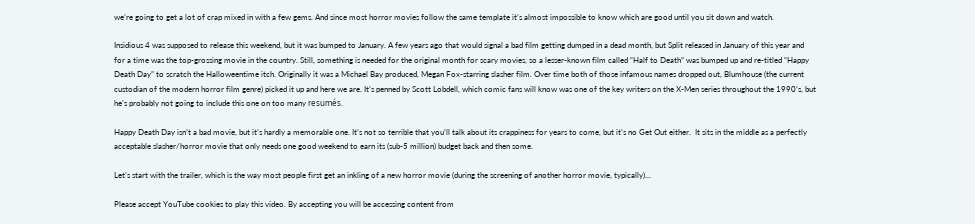we’re going to get a lot of crap mixed in with a few gems. And since most horror movies follow the same template it’s almost impossible to know which are good until you sit down and watch.

Insidious 4 was supposed to release this weekend, but it was bumped to January. A few years ago that would signal a bad film getting dumped in a dead month, but Split released in January of this year and for a time was the top-grossing movie in the country. Still, something is needed for the original month for scary movies, so a lesser-known film called “Half to Death” was bumped up and re-titled “Happy Death Day” to scratch the Halloweentime itch. Originally it was a Michael Bay produced, Megan Fox-starring slasher film. Over time both of those infamous names dropped out, Blumhouse (the current custodian of the modern horror film genre) picked it up and here we are. It’s penned by Scott Lobdell, which comic fans will know was one of the key writers on the X-Men series throughout the 1990’s, but he’s probably not going to include this one on too many resumés.

Happy Death Day isn’t a bad movie, but it’s hardly a memorable one. It’s not so terrible that you’ll talk about its crappiness for years to come, but it’s no Get Out either.  It sits in the middle as a perfectly acceptable slasher/horror movie that only needs one good weekend to earn its (sub-5 million) budget back and then some.

Let’s start with the trailer, which is the way most people first get an inkling of a new horror movie (during the screening of another horror movie, typically)…

Please accept YouTube cookies to play this video. By accepting you will be accessing content from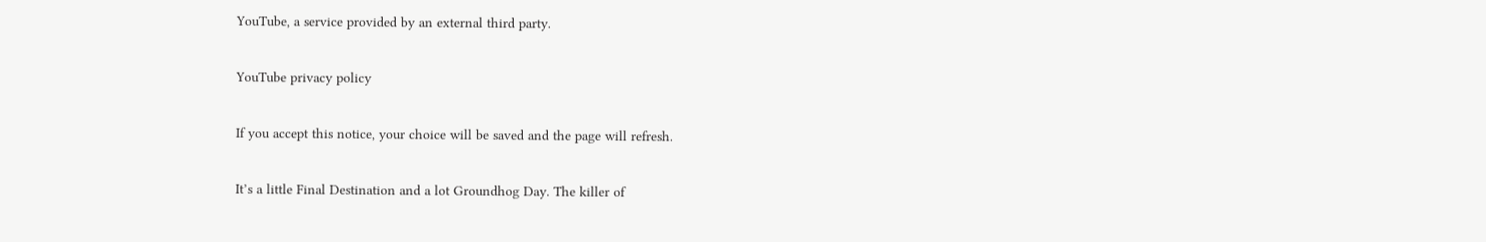YouTube, a service provided by an external third party.

YouTube privacy policy

If you accept this notice, your choice will be saved and the page will refresh.

It’s a little Final Destination and a lot Groundhog Day. The killer of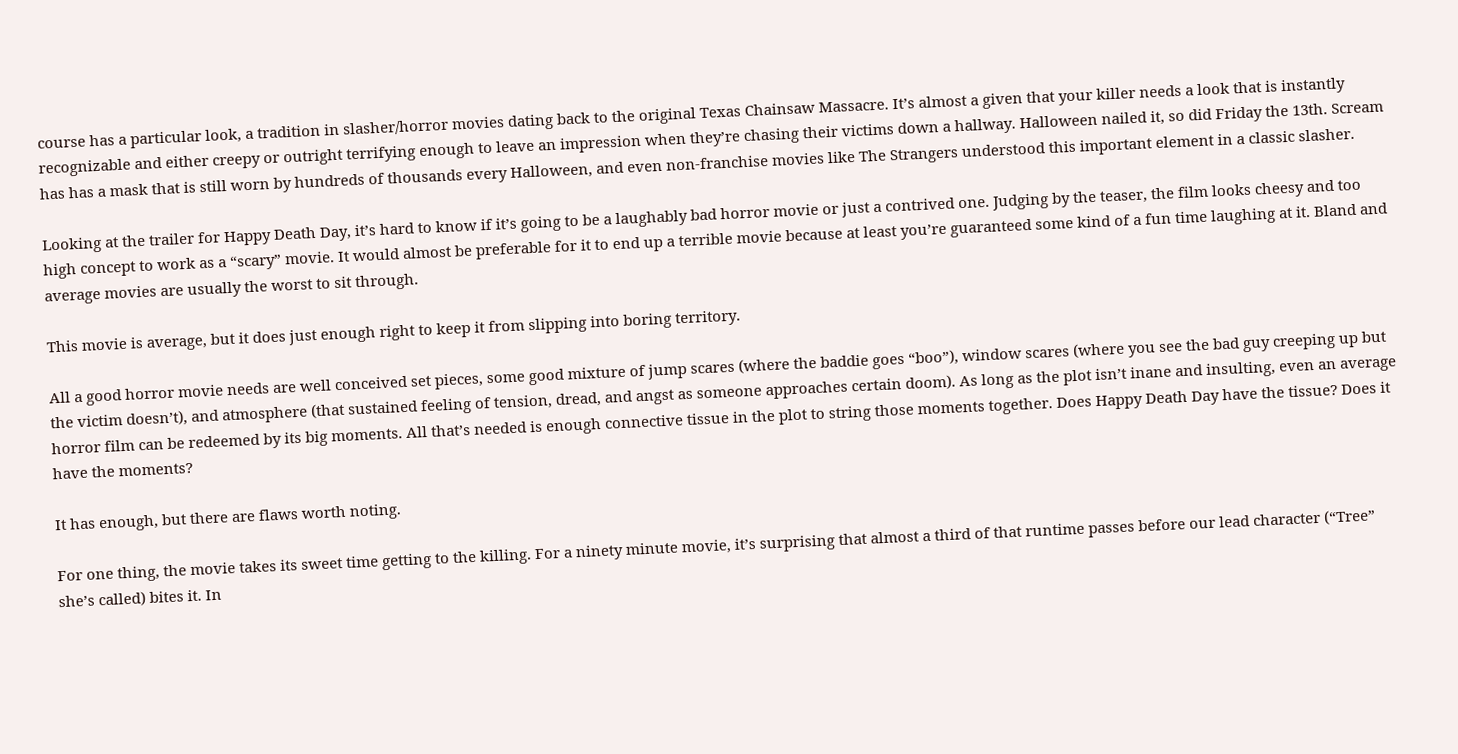course has a particular look, a tradition in slasher/horror movies dating back to the original Texas Chainsaw Massacre. It’s almost a given that your killer needs a look that is instantly recognizable and either creepy or outright terrifying enough to leave an impression when they’re chasing their victims down a hallway. Halloween nailed it, so did Friday the 13th. Scream has has a mask that is still worn by hundreds of thousands every Halloween, and even non-franchise movies like The Strangers understood this important element in a classic slasher.

Looking at the trailer for Happy Death Day, it’s hard to know if it’s going to be a laughably bad horror movie or just a contrived one. Judging by the teaser, the film looks cheesy and too high concept to work as a “scary” movie. It would almost be preferable for it to end up a terrible movie because at least you’re guaranteed some kind of a fun time laughing at it. Bland and average movies are usually the worst to sit through.

This movie is average, but it does just enough right to keep it from slipping into boring territory.

All a good horror movie needs are well conceived set pieces, some good mixture of jump scares (where the baddie goes “boo”), window scares (where you see the bad guy creeping up but the victim doesn’t), and atmosphere (that sustained feeling of tension, dread, and angst as someone approaches certain doom). As long as the plot isn’t inane and insulting, even an average horror film can be redeemed by its big moments. All that’s needed is enough connective tissue in the plot to string those moments together. Does Happy Death Day have the tissue? Does it have the moments?

It has enough, but there are flaws worth noting.

For one thing, the movie takes its sweet time getting to the killing. For a ninety minute movie, it’s surprising that almost a third of that runtime passes before our lead character (“Tree” she’s called) bites it. In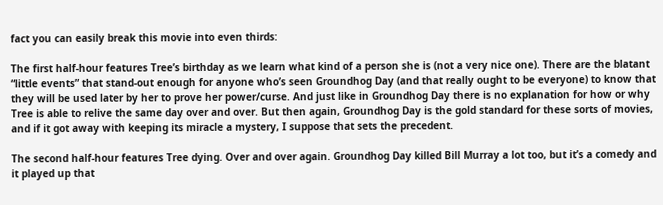fact you can easily break this movie into even thirds:

The first half-hour features Tree’s birthday as we learn what kind of a person she is (not a very nice one). There are the blatant “little events” that stand-out enough for anyone who’s seen Groundhog Day (and that really ought to be everyone) to know that they will be used later by her to prove her power/curse. And just like in Groundhog Day there is no explanation for how or why Tree is able to relive the same day over and over. But then again, Groundhog Day is the gold standard for these sorts of movies, and if it got away with keeping its miracle a mystery, I suppose that sets the precedent.

The second half-hour features Tree dying. Over and over again. Groundhog Day killed Bill Murray a lot too, but it’s a comedy and it played up that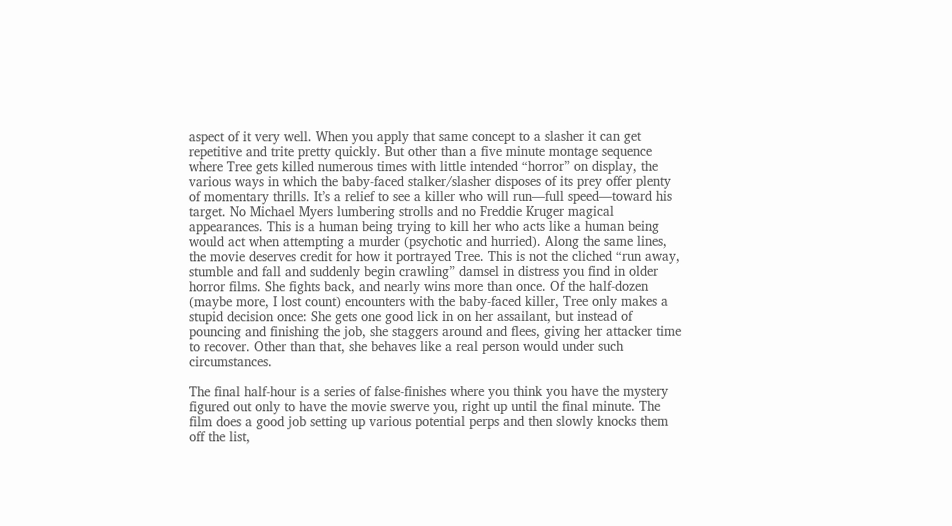aspect of it very well. When you apply that same concept to a slasher it can get repetitive and trite pretty quickly. But other than a five minute montage sequence where Tree gets killed numerous times with little intended “horror” on display, the various ways in which the baby-faced stalker/slasher disposes of its prey offer plenty of momentary thrills. It’s a relief to see a killer who will run—full speed—toward his target. No Michael Myers lumbering strolls and no Freddie Kruger magical appearances. This is a human being trying to kill her who acts like a human being would act when attempting a murder (psychotic and hurried). Along the same lines, the movie deserves credit for how it portrayed Tree. This is not the cliched “run away, stumble and fall and suddenly begin crawling” damsel in distress you find in older horror films. She fights back, and nearly wins more than once. Of the half-dozen (maybe more, I lost count) encounters with the baby-faced killer, Tree only makes a stupid decision once: She gets one good lick in on her assailant, but instead of pouncing and finishing the job, she staggers around and flees, giving her attacker time to recover. Other than that, she behaves like a real person would under such circumstances.

The final half-hour is a series of false-finishes where you think you have the mystery figured out only to have the movie swerve you, right up until the final minute. The film does a good job setting up various potential perps and then slowly knocks them off the list,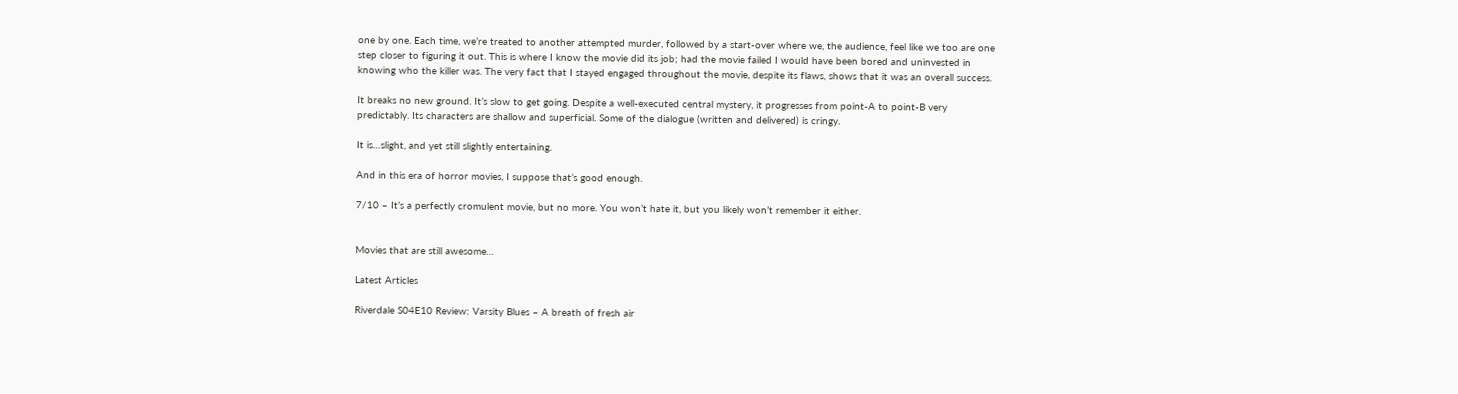one by one. Each time, we’re treated to another attempted murder, followed by a start-over where we, the audience, feel like we too are one step closer to figuring it out. This is where I know the movie did its job; had the movie failed I would have been bored and uninvested in knowing who the killer was. The very fact that I stayed engaged throughout the movie, despite its flaws, shows that it was an overall success.

It breaks no new ground. It’s slow to get going. Despite a well-executed central mystery, it progresses from point-A to point-B very predictably. Its characters are shallow and superficial. Some of the dialogue (written and delivered) is cringy.

It is…slight, and yet still slightly entertaining.

And in this era of horror movies, I suppose that’s good enough.

7/10 – It’s a perfectly cromulent movie, but no more. You won’t hate it, but you likely won’t remember it either.


Movies that are still awesome…

Latest Articles

Riverdale S04E10 Review: Varsity Blues – A breath of fresh air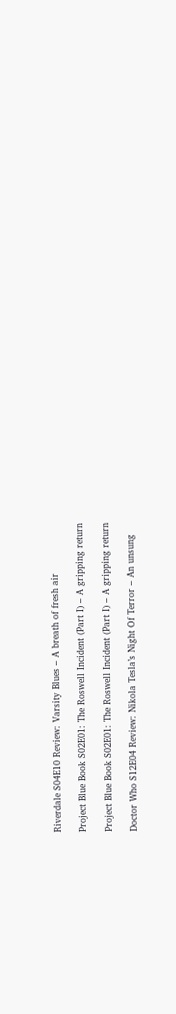Riverdale S04E10 Review: Varsity Blues – A breath of fresh air

Project Blue Book S02E01: The Roswell Incident (Part I) – A gripping return

Project Blue Book S02E01: The Roswell Incident (Part I) – A gripping return

Doctor Who S12E04 Review: Nikola Tesla’s Night Of Terror – An unsung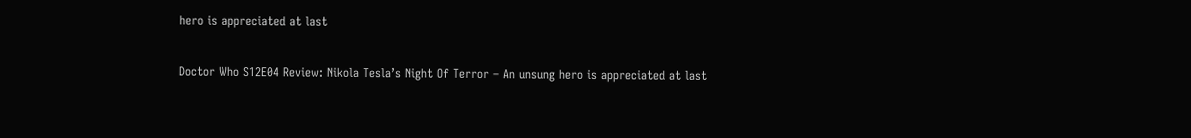hero is appreciated at last

Doctor Who S12E04 Review: Nikola Tesla’s Night Of Terror – An unsung hero is appreciated at last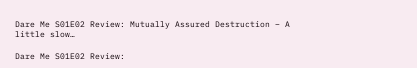Dare Me S01E02 Review: Mutually Assured Destruction – A little slow…

Dare Me S01E02 Review: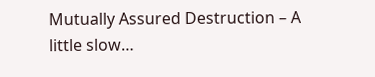Mutually Assured Destruction – A little slow…